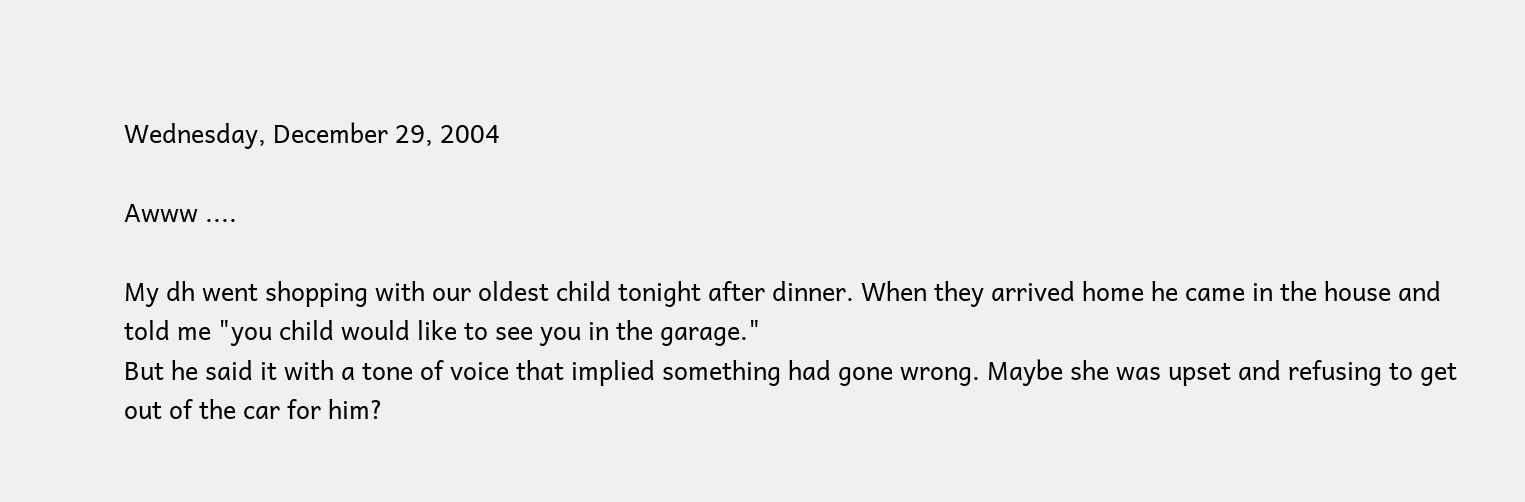Wednesday, December 29, 2004

Awww ....

My dh went shopping with our oldest child tonight after dinner. When they arrived home he came in the house and told me "you child would like to see you in the garage."
But he said it with a tone of voice that implied something had gone wrong. Maybe she was upset and refusing to get out of the car for him?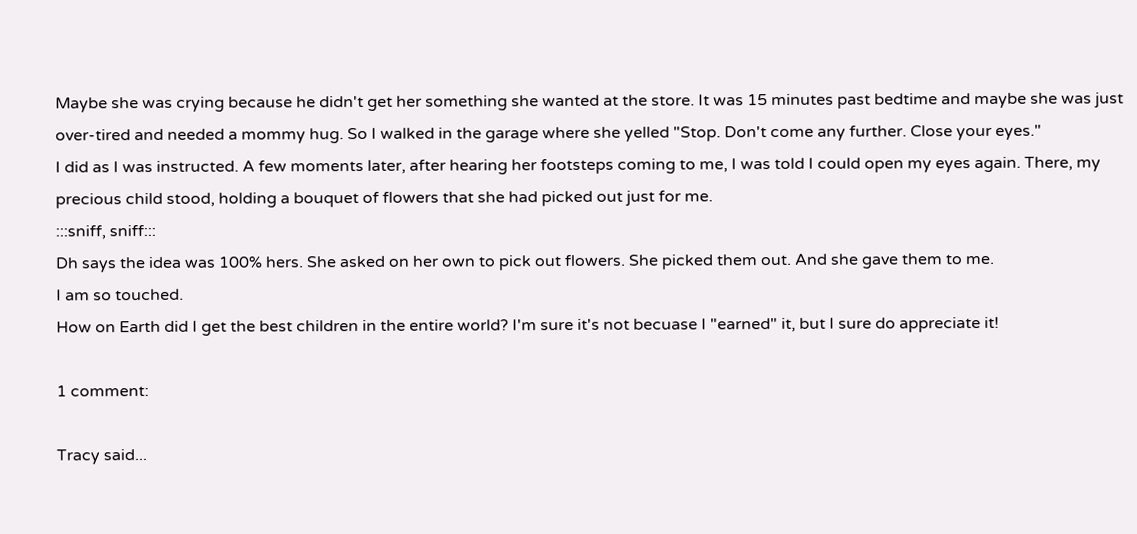Maybe she was crying because he didn't get her something she wanted at the store. It was 15 minutes past bedtime and maybe she was just over-tired and needed a mommy hug. So I walked in the garage where she yelled "Stop. Don't come any further. Close your eyes."
I did as I was instructed. A few moments later, after hearing her footsteps coming to me, I was told I could open my eyes again. There, my precious child stood, holding a bouquet of flowers that she had picked out just for me.
:::sniff, sniff:::
Dh says the idea was 100% hers. She asked on her own to pick out flowers. She picked them out. And she gave them to me.
I am so touched.
How on Earth did I get the best children in the entire world? I'm sure it's not becuase I "earned" it, but I sure do appreciate it!

1 comment:

Tracy said...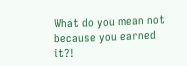What do you mean not because you earned it?!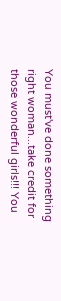You must've done something right woman...take credit for those wonderful girls!!! You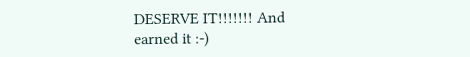DESERVE IT!!!!!!! And earned it :-)